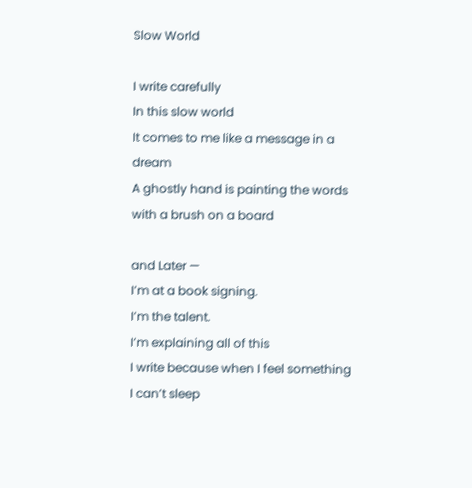Slow World

I write carefully
In this slow world
It comes to me like a message in a dream
A ghostly hand is painting the words with a brush on a board

and Later —
I’m at a book signing.
I’m the talent.
I’m explaining all of this
I write because when I feel something I can’t sleep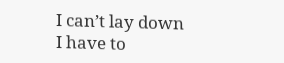I can’t lay down
I have to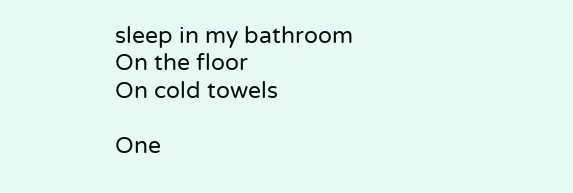sleep in my bathroom
On the floor
On cold towels

One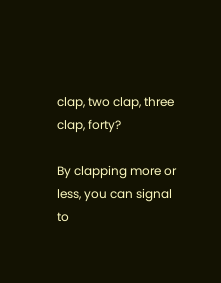clap, two clap, three clap, forty?

By clapping more or less, you can signal to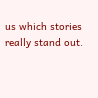us which stories really stand out.